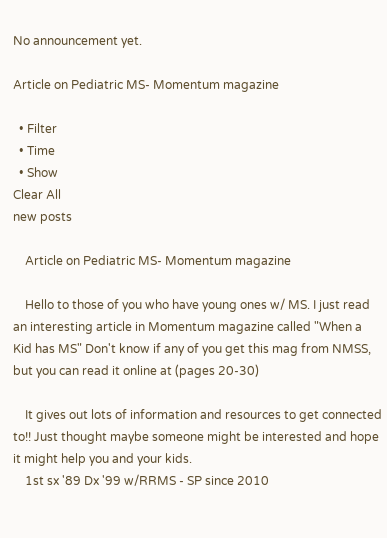No announcement yet.

Article on Pediatric MS- Momentum magazine

  • Filter
  • Time
  • Show
Clear All
new posts

    Article on Pediatric MS- Momentum magazine

    Hello to those of you who have young ones w/ MS. I just read an interesting article in Momentum magazine called "When a Kid has MS" Don't know if any of you get this mag from NMSS, but you can read it online at (pages 20-30)

    It gives out lots of information and resources to get connected to!! Just thought maybe someone might be interested and hope it might help you and your kids.
    1st sx '89 Dx '99 w/RRMS - SP since 2010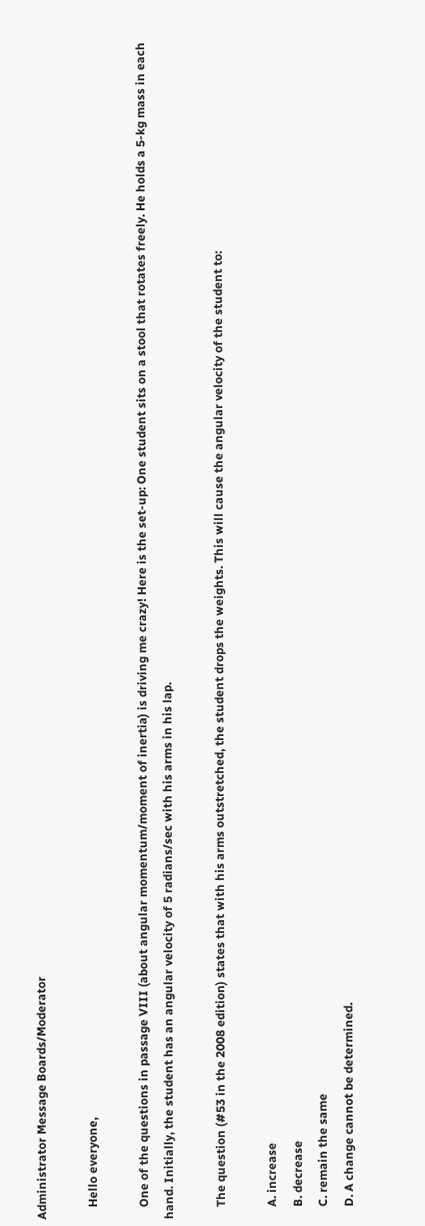Administrator Message Boards/Moderator

    Hello everyone,

    One of the questions in passage VIII (about angular momentum/moment of inertia) is driving me crazy! Here is the set-up: One student sits on a stool that rotates freely. He holds a 5-kg mass in each hand. Initially, the student has an angular velocity of 5 radians/sec with his arms in his lap.

    The question (#53 in the 2008 edition) states that with his arms outstretched, the student drops the weights. This will cause the angular velocity of the student to:

    A. increase
    B. decrease
    C. remain the same
    D. A change cannot be determined.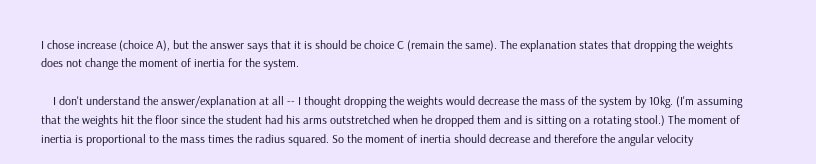I chose increase (choice A), but the answer says that it is should be choice C (remain the same). The explanation states that dropping the weights does not change the moment of inertia for the system.

    I don't understand the answer/explanation at all -- I thought dropping the weights would decrease the mass of the system by 10kg. (I'm assuming that the weights hit the floor since the student had his arms outstretched when he dropped them and is sitting on a rotating stool.) The moment of inertia is proportional to the mass times the radius squared. So the moment of inertia should decrease and therefore the angular velocity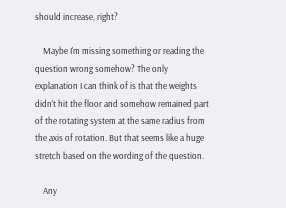should increase, right?

    Maybe I'm missing something or reading the question wrong somehow? The only explanation I can think of is that the weights didn't hit the floor and somehow remained part of the rotating system at the same radius from the axis of rotation. But that seems like a huge stretch based on the wording of the question.

    Any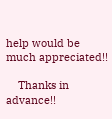help would be much appreciated!!

    Thanks in advance!!